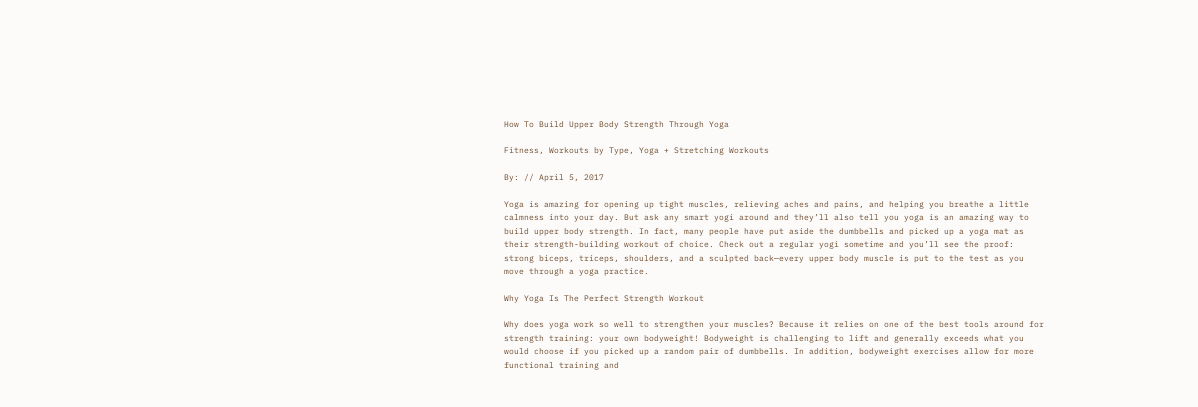How To Build Upper Body Strength Through Yoga

Fitness, Workouts by Type, Yoga + Stretching Workouts

By: // April 5, 2017

Yoga is amazing for opening up tight muscles, relieving aches and pains, and helping you breathe a little calmness into your day. But ask any smart yogi around and they’ll also tell you yoga is an amazing way to build upper body strength. In fact, many people have put aside the dumbbells and picked up a yoga mat as their strength-building workout of choice. Check out a regular yogi sometime and you’ll see the proof: strong biceps, triceps, shoulders, and a sculpted back—every upper body muscle is put to the test as you move through a yoga practice.

Why Yoga Is The Perfect Strength Workout

Why does yoga work so well to strengthen your muscles? Because it relies on one of the best tools around for strength training: your own bodyweight! Bodyweight is challenging to lift and generally exceeds what you would choose if you picked up a random pair of dumbbells. In addition, bodyweight exercises allow for more functional training and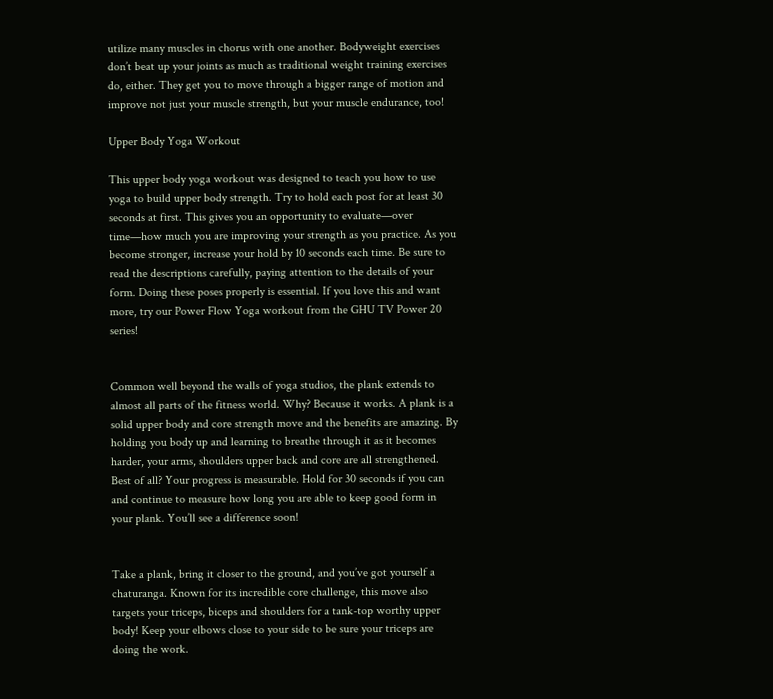utilize many muscles in chorus with one another. Bodyweight exercises don’t beat up your joints as much as traditional weight training exercises do, either. They get you to move through a bigger range of motion and improve not just your muscle strength, but your muscle endurance, too!

Upper Body Yoga Workout

This upper body yoga workout was designed to teach you how to use yoga to build upper body strength. Try to hold each post for at least 30 seconds at first. This gives you an opportunity to evaluate—over time—how much you are improving your strength as you practice. As you become stronger, increase your hold by 10 seconds each time. Be sure to read the descriptions carefully, paying attention to the details of your form. Doing these poses properly is essential. If you love this and want more, try our Power Flow Yoga workout from the GHU TV Power 20 series!


Common well beyond the walls of yoga studios, the plank extends to almost all parts of the fitness world. Why? Because it works. A plank is a solid upper body and core strength move and the benefits are amazing. By holding you body up and learning to breathe through it as it becomes harder, your arms, shoulders upper back and core are all strengthened. Best of all? Your progress is measurable. Hold for 30 seconds if you can and continue to measure how long you are able to keep good form in your plank. You’ll see a difference soon!


Take a plank, bring it closer to the ground, and you’ve got yourself a chaturanga. Known for its incredible core challenge, this move also targets your triceps, biceps and shoulders for a tank-top worthy upper body! Keep your elbows close to your side to be sure your triceps are doing the work.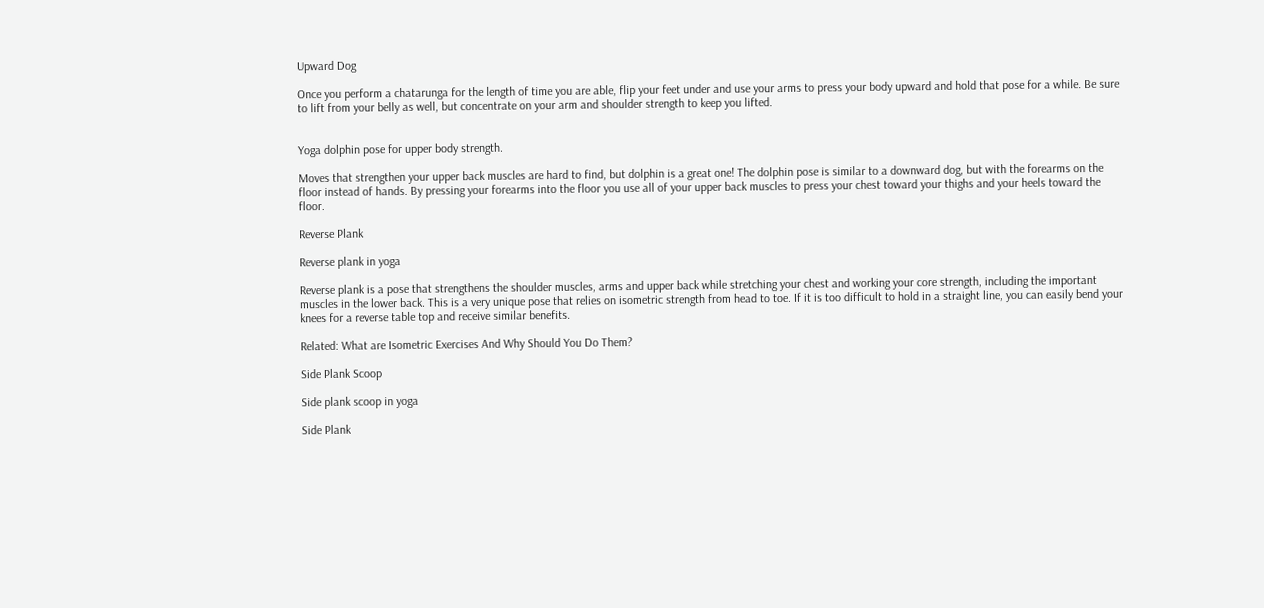Upward Dog

Once you perform a chatarunga for the length of time you are able, flip your feet under and use your arms to press your body upward and hold that pose for a while. Be sure to lift from your belly as well, but concentrate on your arm and shoulder strength to keep you lifted.


Yoga dolphin pose for upper body strength.

Moves that strengthen your upper back muscles are hard to find, but dolphin is a great one! The dolphin pose is similar to a downward dog, but with the forearms on the floor instead of hands. By pressing your forearms into the floor you use all of your upper back muscles to press your chest toward your thighs and your heels toward the floor.

Reverse Plank

Reverse plank in yoga

Reverse plank is a pose that strengthens the shoulder muscles, arms and upper back while stretching your chest and working your core strength, including the important muscles in the lower back. This is a very unique pose that relies on isometric strength from head to toe. If it is too difficult to hold in a straight line, you can easily bend your knees for a reverse table top and receive similar benefits.

Related: What are Isometric Exercises And Why Should You Do Them?

Side Plank Scoop

Side plank scoop in yoga

Side Plank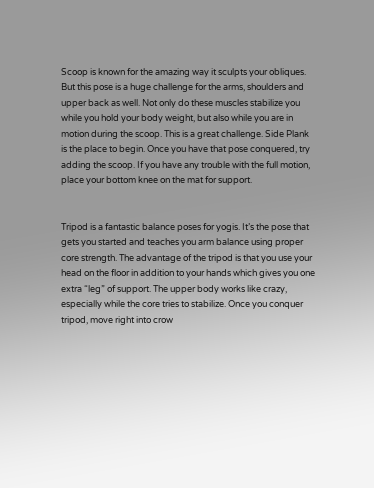Scoop is known for the amazing way it sculpts your obliques. But this pose is a huge challenge for the arms, shoulders and upper back as well. Not only do these muscles stabilize you while you hold your body weight, but also while you are in motion during the scoop. This is a great challenge. Side Plank is the place to begin. Once you have that pose conquered, try adding the scoop. If you have any trouble with the full motion, place your bottom knee on the mat for support.


Tripod is a fantastic balance poses for yogis. It’s the pose that gets you started and teaches you arm balance using proper core strength. The advantage of the tripod is that you use your head on the floor in addition to your hands which gives you one extra “leg” of support. The upper body works like crazy, especially while the core tries to stabilize. Once you conquer tripod, move right into crow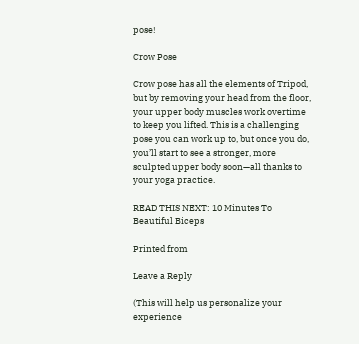pose!

Crow Pose

Crow pose has all the elements of Tripod, but by removing your head from the floor, your upper body muscles work overtime to keep you lifted. This is a challenging pose you can work up to, but once you do, you’ll start to see a stronger, more sculpted upper body soon—all thanks to your yoga practice.

READ THIS NEXT: 10 Minutes To Beautiful Biceps

Printed from

Leave a Reply

(This will help us personalize your experience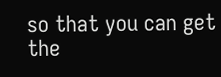so that you can get the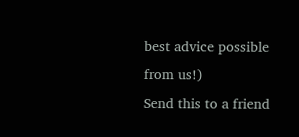best advice possible from us!)
Send this to a friend